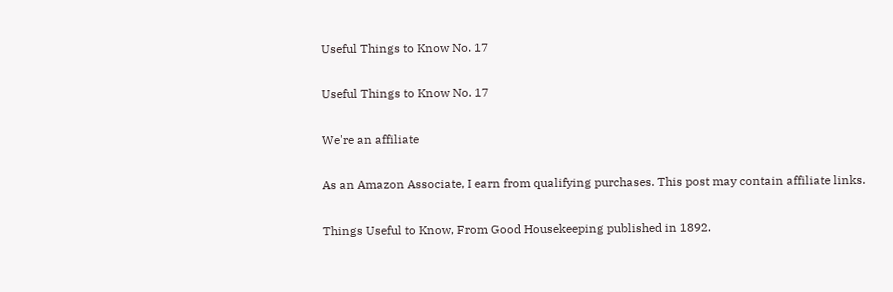Useful Things to Know No. 17

Useful Things to Know No. 17

We're an affiliate

As an Amazon Associate, I earn from qualifying purchases. This post may contain affiliate links.

Things Useful to Know, From Good Housekeeping published in 1892.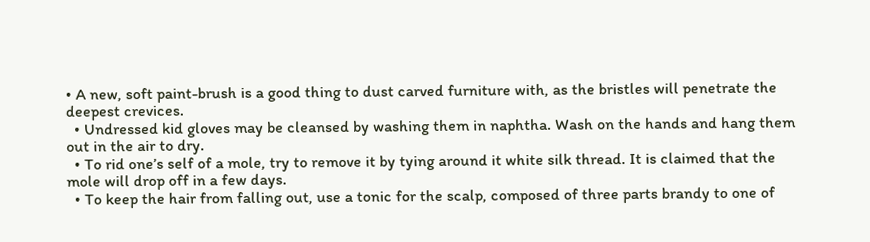• A new, soft paint-brush is a good thing to dust carved furniture with, as the bristles will penetrate the deepest crevices.
  • Undressed kid gloves may be cleansed by washing them in naphtha. Wash on the hands and hang them out in the air to dry.
  • To rid one’s self of a mole, try to remove it by tying around it white silk thread. It is claimed that the mole will drop off in a few days.
  • To keep the hair from falling out, use a tonic for the scalp, composed of three parts brandy to one of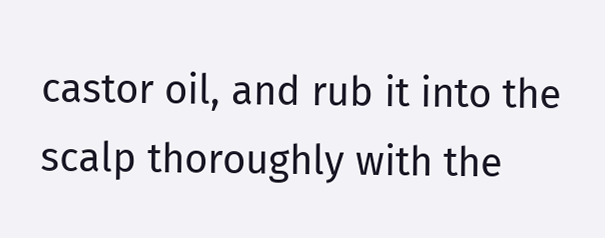castor oil, and rub it into the scalp thoroughly with the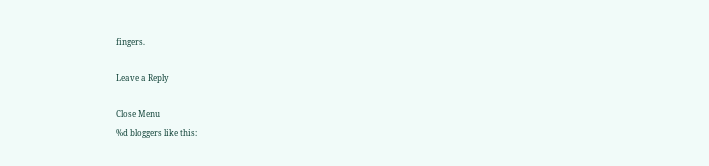fingers.

Leave a Reply

Close Menu
%d bloggers like this: